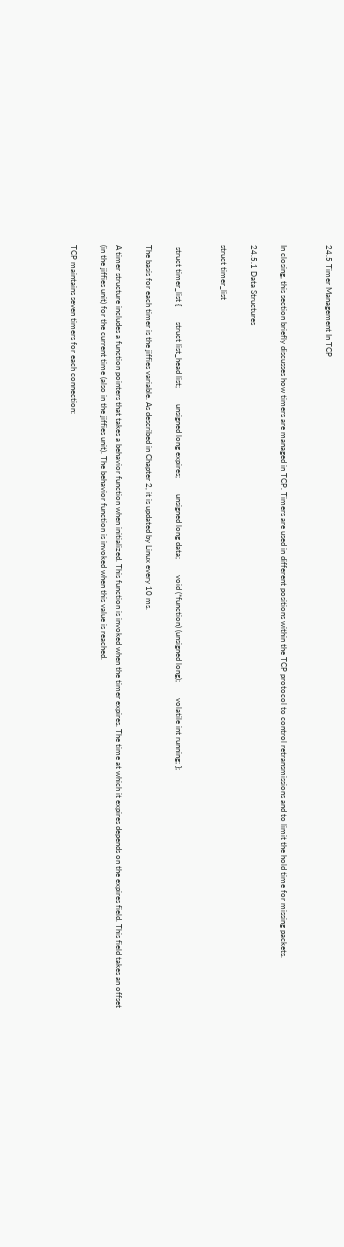24.5 Timer Management In TCP


In closing, this section briefly discusses how timers are managed in TCP. Timers are used in different positions within the TCP protocol to control retransmissions and to limit the hold time for missing packets.

24.5.1 Data Structures

struct timer_list


 struct timer_list {        struct list_head list;        unsigned long expires;        unsigned long data;        void (*function) (unsigned long);        volatile int running; };

The basis for each timer is the jiffies variable. As described in Chapter 2, it is updated by Linux every 10 ms.

A timer structure includes a function pointers that takes a behavior function when initialized. This function is invoked when the timer expires. The time at which it expires depends on the expires field. This field takes an offset (in the jiffies unit) for the current time (also in the jiffies unit). The behavior function is invoked when this value is reached.

TCP maintains seven timers for each connection: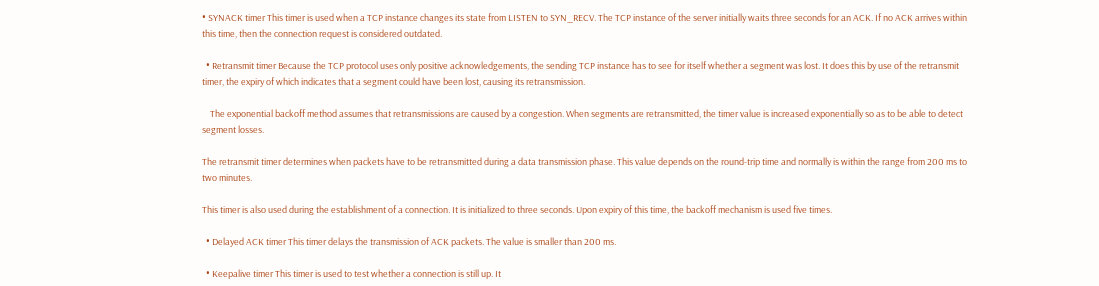• SYNACK timer This timer is used when a TCP instance changes its state from LISTEN to SYN_RECV. The TCP instance of the server initially waits three seconds for an ACK. If no ACK arrives within this time, then the connection request is considered outdated.

  • Retransmit timer Because the TCP protocol uses only positive acknowledgements, the sending TCP instance has to see for itself whether a segment was lost. It does this by use of the retransmit timer, the expiry of which indicates that a segment could have been lost, causing its retransmission.

    The exponential backoff method assumes that retransmissions are caused by a congestion. When segments are retransmitted, the timer value is increased exponentially so as to be able to detect segment losses.

The retransmit timer determines when packets have to be retransmitted during a data transmission phase. This value depends on the round-trip time and normally is within the range from 200 ms to two minutes.

This timer is also used during the establishment of a connection. It is initialized to three seconds. Upon expiry of this time, the backoff mechanism is used five times.

  • Delayed ACK timer This timer delays the transmission of ACK packets. The value is smaller than 200 ms.

  • Keepalive timer This timer is used to test whether a connection is still up. It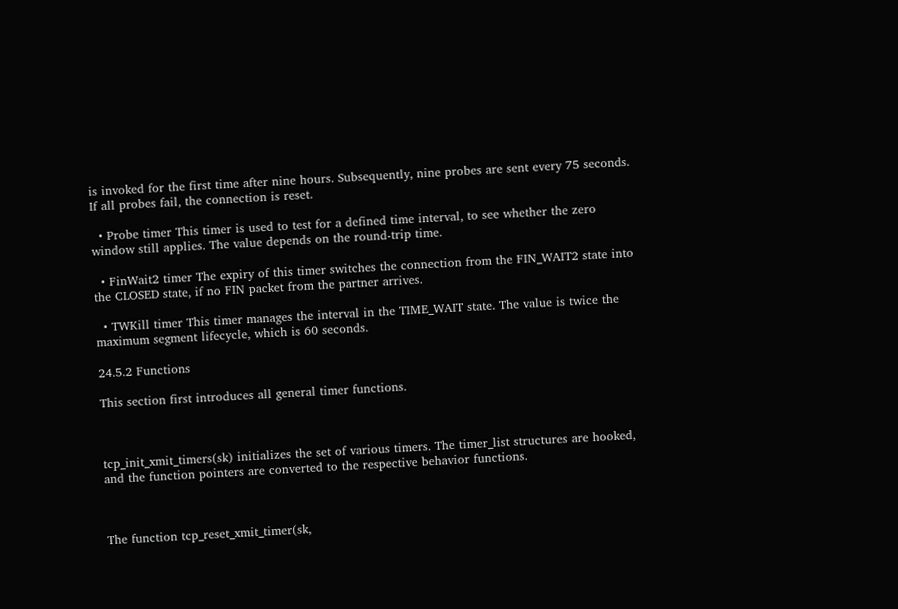is invoked for the first time after nine hours. Subsequently, nine probes are sent every 75 seconds. If all probes fail, the connection is reset.

  • Probe timer This timer is used to test for a defined time interval, to see whether the zero window still applies. The value depends on the round-trip time.

  • FinWait2 timer The expiry of this timer switches the connection from the FIN_WAIT2 state into the CLOSED state, if no FIN packet from the partner arrives.

  • TWKill timer This timer manages the interval in the TIME_WAIT state. The value is twice the maximum segment lifecycle, which is 60 seconds.

24.5.2 Functions

This section first introduces all general timer functions.



tcp_init_xmit_timers(sk) initializes the set of various timers. The timer_list structures are hooked, and the function pointers are converted to the respective behavior functions.



The function tcp_reset_xmit_timer(sk,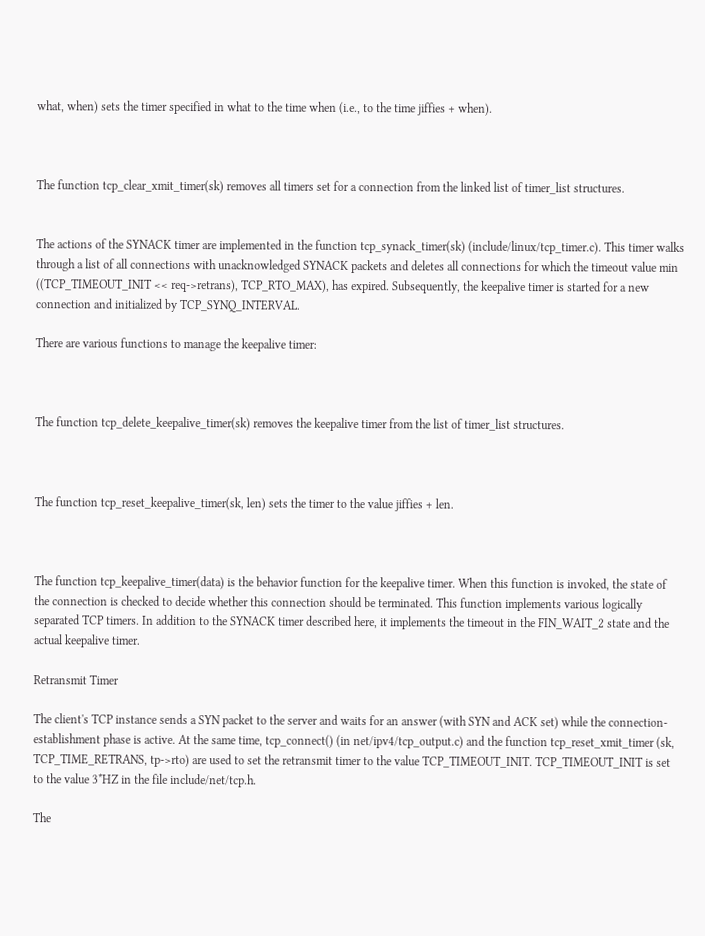what, when) sets the timer specified in what to the time when (i.e., to the time jiffies + when).



The function tcp_clear_xmit_timer(sk) removes all timers set for a connection from the linked list of timer_list structures.


The actions of the SYNACK timer are implemented in the function tcp_synack_timer(sk) (include/linux/tcp_timer.c). This timer walks through a list of all connections with unacknowledged SYNACK packets and deletes all connections for which the timeout value min ((TCP_TIMEOUT_INIT << req->retrans), TCP_RTO_MAX), has expired. Subsequently, the keepalive timer is started for a new connection and initialized by TCP_SYNQ_INTERVAL.

There are various functions to manage the keepalive timer:



The function tcp_delete_keepalive_timer(sk) removes the keepalive timer from the list of timer_list structures.



The function tcp_reset_keepalive_timer(sk, len) sets the timer to the value jiffies + len.



The function tcp_keepalive_timer(data) is the behavior function for the keepalive timer. When this function is invoked, the state of the connection is checked to decide whether this connection should be terminated. This function implements various logically separated TCP timers. In addition to the SYNACK timer described here, it implements the timeout in the FIN_WAIT_2 state and the actual keepalive timer.

Retransmit Timer

The client's TCP instance sends a SYN packet to the server and waits for an answer (with SYN and ACK set) while the connection-establishment phase is active. At the same time, tcp_connect() (in net/ipv4/tcp_output.c) and the function tcp_reset_xmit_timer (sk, TCP_TIME_RETRANS, tp->rto) are used to set the retransmit timer to the value TCP_TIMEOUT_INIT. TCP_TIMEOUT_INIT is set to the value 3*HZ in the file include/net/tcp.h.

The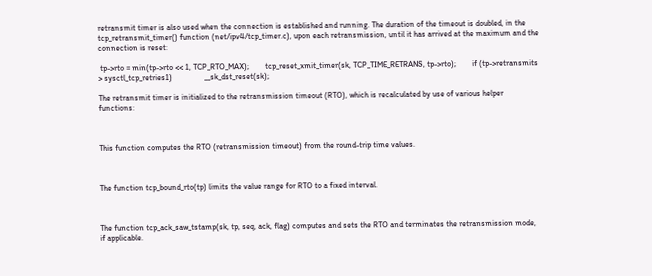retransmit timer is also used when the connection is established and running. The duration of the timeout is doubled, in the tcp_retransmit_timer() function (net/ipv4/tcp_timer.c), upon each retransmission, until it has arrived at the maximum and the connection is reset:

 tp->rto = min(tp->rto << 1, TCP_RTO_MAX);        tcp_reset_xmit_timer(sk, TCP_TIME_RETRANS, tp->rto);        if (tp->retransmits > sysctl_tcp_retries1)                __sk_dst_reset(sk);

The retransmit timer is initialized to the retransmission timeout (RTO), which is recalculated by use of various helper functions:



This function computes the RTO (retransmission timeout) from the round-trip time values.



The function tcp_bound_rto(tp) limits the value range for RTO to a fixed interval.



The function tcp_ack_saw_tstamp(sk, tp, seq, ack, flag) computes and sets the RTO and terminates the retransmission mode, if applicable.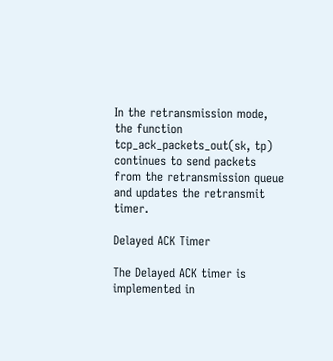In the retransmission mode, the function tcp_ack_packets_out(sk, tp) continues to send packets from the retransmission queue and updates the retransmit timer.

Delayed ACK Timer

The Delayed ACK timer is implemented in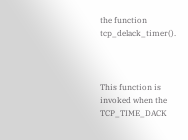the function tcp_delack_timer().



This function is invoked when the TCP_TIME_DACK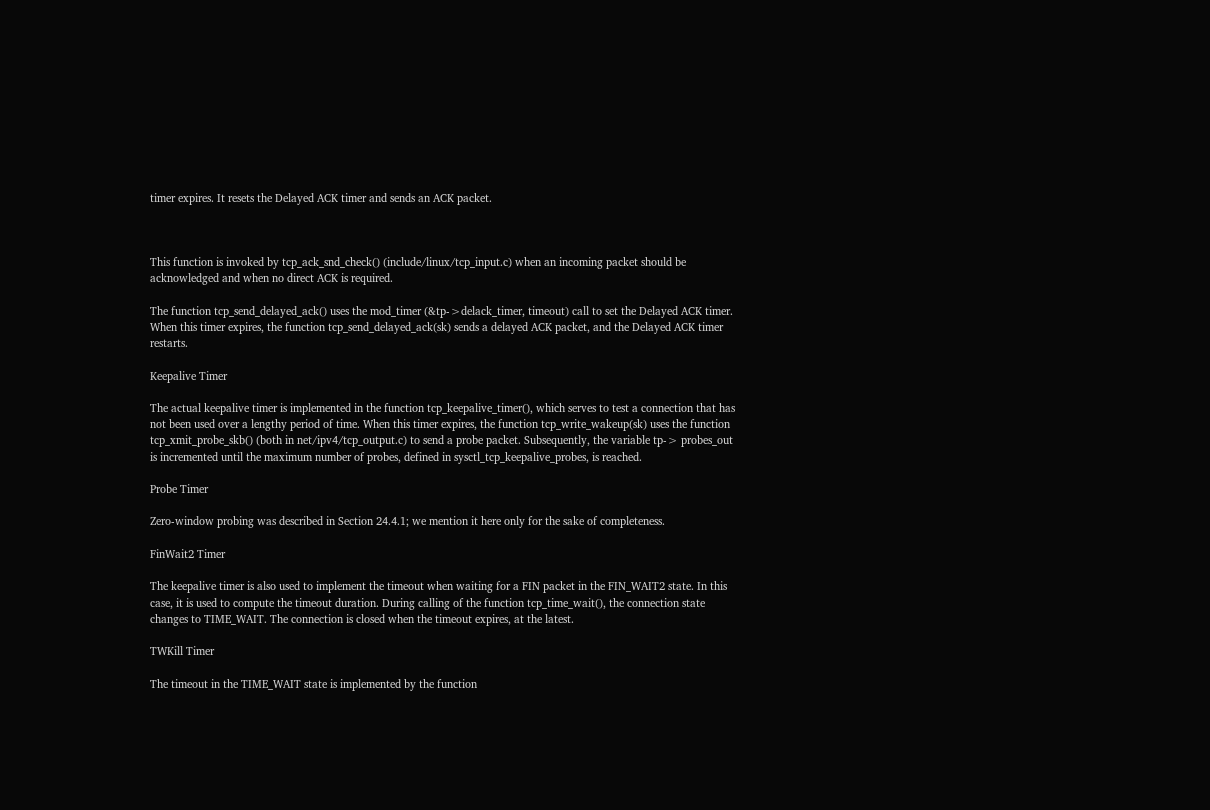timer expires. It resets the Delayed ACK timer and sends an ACK packet.



This function is invoked by tcp_ack_snd_check() (include/linux/tcp_input.c) when an incoming packet should be acknowledged and when no direct ACK is required.

The function tcp_send_delayed_ack() uses the mod_timer (&tp->delack_timer, timeout) call to set the Delayed ACK timer. When this timer expires, the function tcp_send_delayed_ack(sk) sends a delayed ACK packet, and the Delayed ACK timer restarts.

Keepalive Timer

The actual keepalive timer is implemented in the function tcp_keepalive_timer(), which serves to test a connection that has not been used over a lengthy period of time. When this timer expires, the function tcp_write_wakeup(sk) uses the function tcp_xmit_probe_skb() (both in net/ipv4/tcp_output.c) to send a probe packet. Subsequently, the variable tp-> probes_out is incremented until the maximum number of probes, defined in sysctl_tcp_keepalive_probes, is reached.

Probe Timer

Zero-window probing was described in Section 24.4.1; we mention it here only for the sake of completeness.

FinWait2 Timer

The keepalive timer is also used to implement the timeout when waiting for a FIN packet in the FIN_WAIT2 state. In this case, it is used to compute the timeout duration. During calling of the function tcp_time_wait(), the connection state changes to TIME_WAIT. The connection is closed when the timeout expires, at the latest.

TWKill Timer

The timeout in the TIME_WAIT state is implemented by the function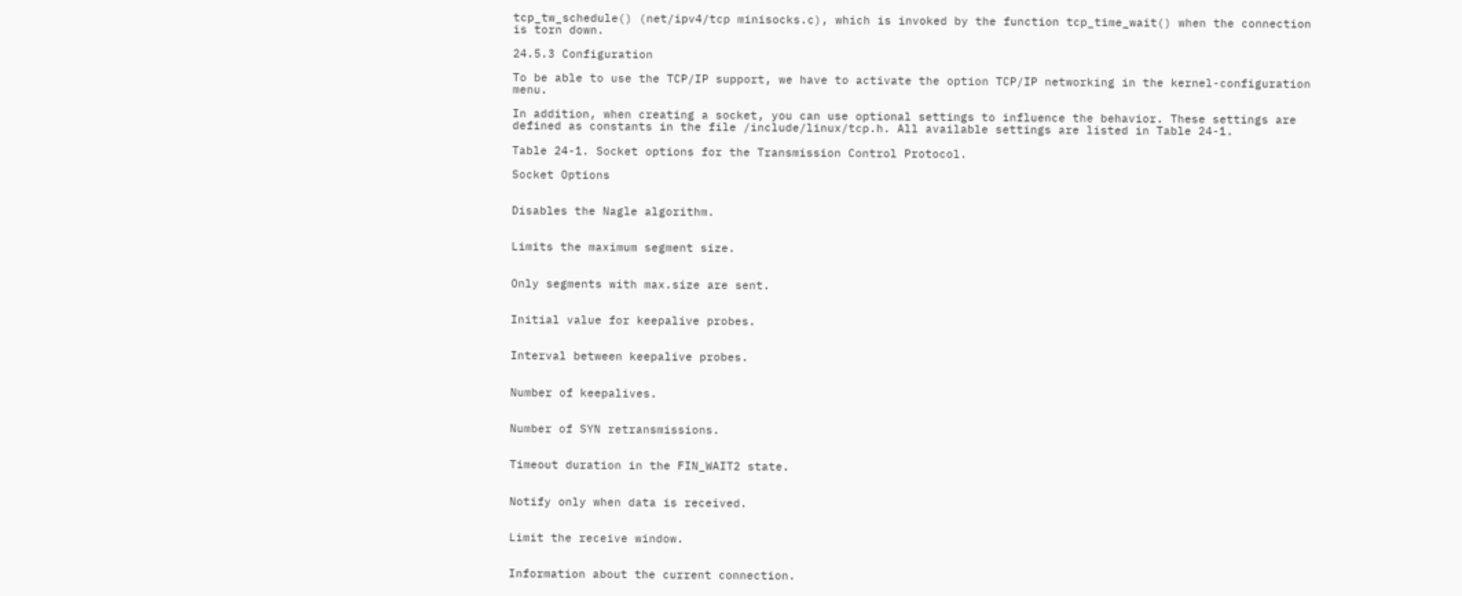tcp_tw_schedule() (net/ipv4/tcp minisocks.c), which is invoked by the function tcp_time_wait() when the connection is torn down.

24.5.3 Configuration

To be able to use the TCP/IP support, we have to activate the option TCP/IP networking in the kernel-configuration menu.

In addition, when creating a socket, you can use optional settings to influence the behavior. These settings are defined as constants in the file /include/linux/tcp.h. All available settings are listed in Table 24-1.

Table 24-1. Socket options for the Transmission Control Protocol.

Socket Options


Disables the Nagle algorithm.


Limits the maximum segment size.


Only segments with max.size are sent.


Initial value for keepalive probes.


Interval between keepalive probes.


Number of keepalives.


Number of SYN retransmissions.


Timeout duration in the FIN_WAIT2 state.


Notify only when data is received.


Limit the receive window.


Information about the current connection.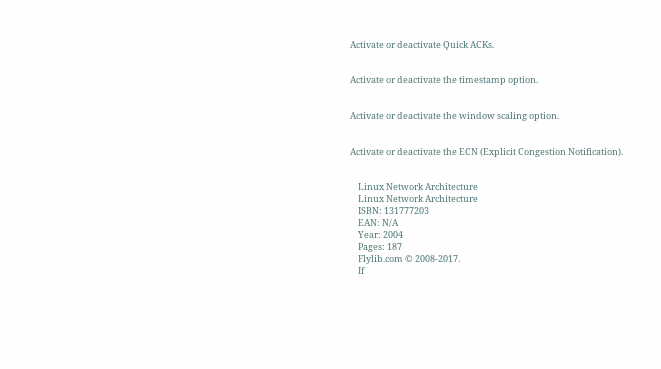Activate or deactivate Quick ACKs.


Activate or deactivate the timestamp option.


Activate or deactivate the window scaling option.


Activate or deactivate the ECN (Explicit Congestion Notification).


    Linux Network Architecture
    Linux Network Architecture
    ISBN: 131777203
    EAN: N/A
    Year: 2004
    Pages: 187
    Flylib.com © 2008-2017.
    If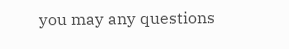you may any questions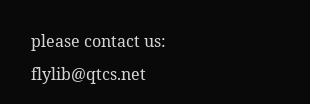please contact us: flylib@qtcs.net